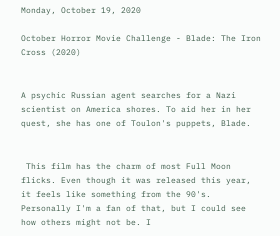Monday, October 19, 2020

October Horror Movie Challenge - Blade: The Iron Cross (2020)


A psychic Russian agent searches for a Nazi scientist on America shores. To aid her in her quest, she has one of Toulon's puppets, Blade.


 This film has the charm of most Full Moon flicks. Even though it was released this year, it feels like something from the 90's. Personally I'm a fan of that, but I could see how others might not be. I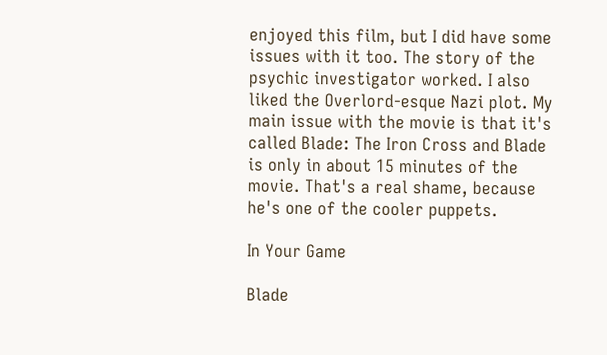enjoyed this film, but I did have some issues with it too. The story of the psychic investigator worked. I also liked the Overlord-esque Nazi plot. My main issue with the movie is that it's called Blade: The Iron Cross and Blade is only in about 15 minutes of the movie. That's a real shame, because he's one of the cooler puppets.

In Your Game

Blade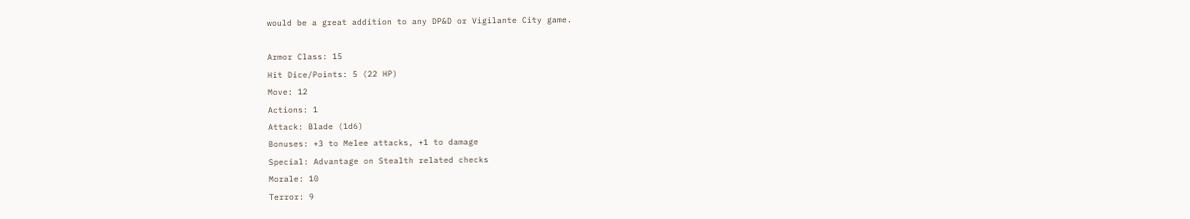would be a great addition to any DP&D or Vigilante City game.

Armor Class: 15
Hit Dice/Points: 5 (22 HP)
Move: 12
Actions: 1
Attack: Blade (1d6)
Bonuses: +3 to Melee attacks, +1 to damage
Special: Advantage on Stealth related checks
Morale: 10
Terror: 9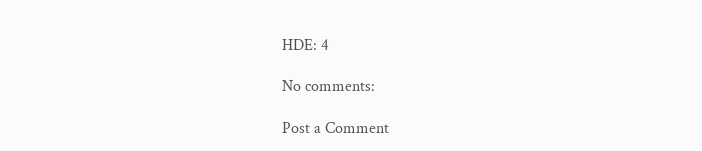HDE: 4

No comments:

Post a Comment